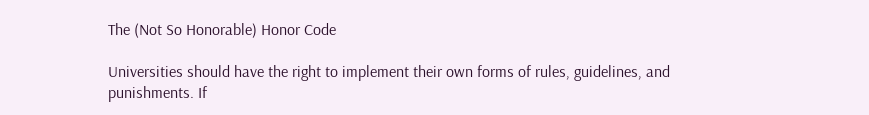The (Not So Honorable) Honor Code

Universities should have the right to implement their own forms of rules, guidelines, and punishments. If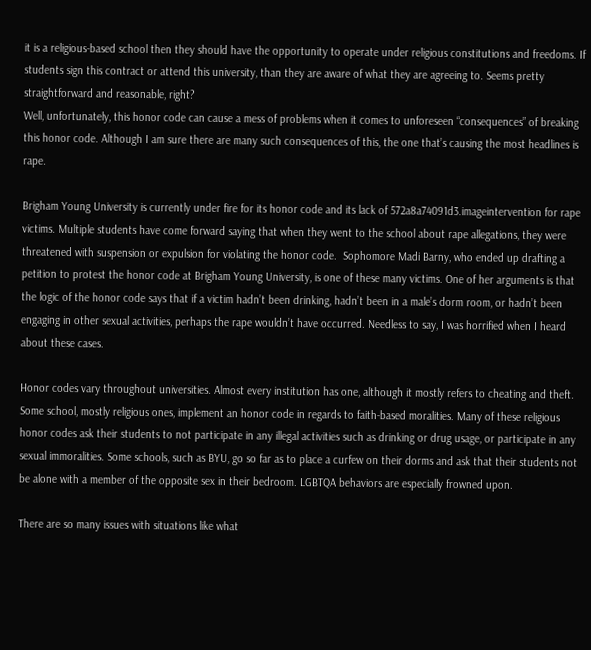it is a religious-based school then they should have the opportunity to operate under religious constitutions and freedoms. If students sign this contract or attend this university, than they are aware of what they are agreeing to. Seems pretty straightforward and reasonable, right?
Well, unfortunately, this honor code can cause a mess of problems when it comes to unforeseen “consequences” of breaking this honor code. Although I am sure there are many such consequences of this, the one that’s causing the most headlines is rape.

Brigham Young University is currently under fire for its honor code and its lack of 572a8a74091d3.imageintervention for rape victims. Multiple students have come forward saying that when they went to the school about rape allegations, they were threatened with suspension or expulsion for violating the honor code.  Sophomore Madi Barny, who ended up drafting a petition to protest the honor code at Brigham Young University, is one of these many victims. One of her arguments is that the logic of the honor code says that if a victim hadn’t been drinking, hadn’t been in a male’s dorm room, or hadn’t been engaging in other sexual activities, perhaps the rape wouldn’t have occurred. Needless to say, I was horrified when I heard about these cases.

Honor codes vary throughout universities. Almost every institution has one, although it mostly refers to cheating and theft. Some school, mostly religious ones, implement an honor code in regards to faith-based moralities. Many of these religious honor codes ask their students to not participate in any illegal activities such as drinking or drug usage, or participate in any sexual immoralities. Some schools, such as BYU, go so far as to place a curfew on their dorms and ask that their students not be alone with a member of the opposite sex in their bedroom. LGBTQA behaviors are especially frowned upon.

There are so many issues with situations like what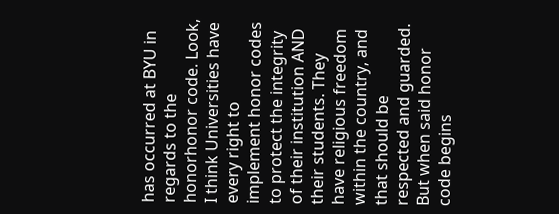has occurred at BYU in regards to the honorhonor code. Look, I think Universities have every right to implement honor codes to protect the integrity of their institution AND their students. They have religious freedom within the country, and that should be respected and guarded. But when said honor code begins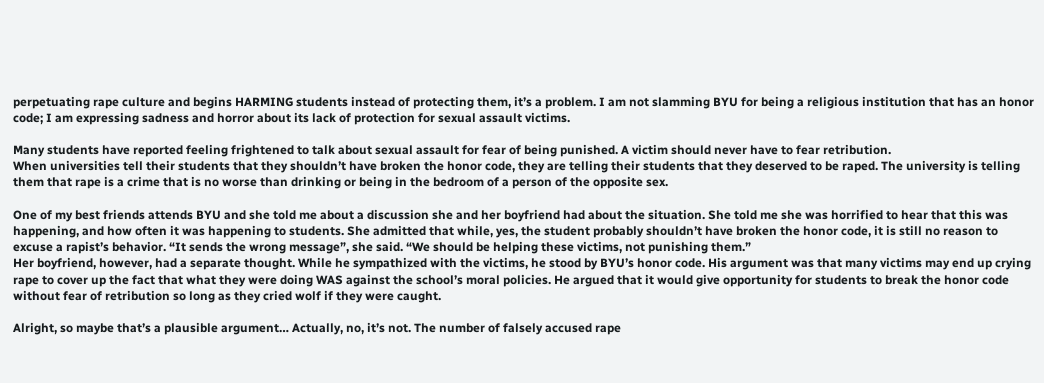perpetuating rape culture and begins HARMING students instead of protecting them, it’s a problem. I am not slamming BYU for being a religious institution that has an honor code; I am expressing sadness and horror about its lack of protection for sexual assault victims.

Many students have reported feeling frightened to talk about sexual assault for fear of being punished. A victim should never have to fear retribution.
When universities tell their students that they shouldn’t have broken the honor code, they are telling their students that they deserved to be raped. The university is telling them that rape is a crime that is no worse than drinking or being in the bedroom of a person of the opposite sex.

One of my best friends attends BYU and she told me about a discussion she and her boyfriend had about the situation. She told me she was horrified to hear that this was happening, and how often it was happening to students. She admitted that while, yes, the student probably shouldn’t have broken the honor code, it is still no reason to excuse a rapist’s behavior. “It sends the wrong message”, she said. “We should be helping these victims, not punishing them.”
Her boyfriend, however, had a separate thought. While he sympathized with the victims, he stood by BYU’s honor code. His argument was that many victims may end up crying rape to cover up the fact that what they were doing WAS against the school’s moral policies. He argued that it would give opportunity for students to break the honor code without fear of retribution so long as they cried wolf if they were caught.

Alright, so maybe that’s a plausible argument… Actually, no, it’s not. The number of falsely accused rape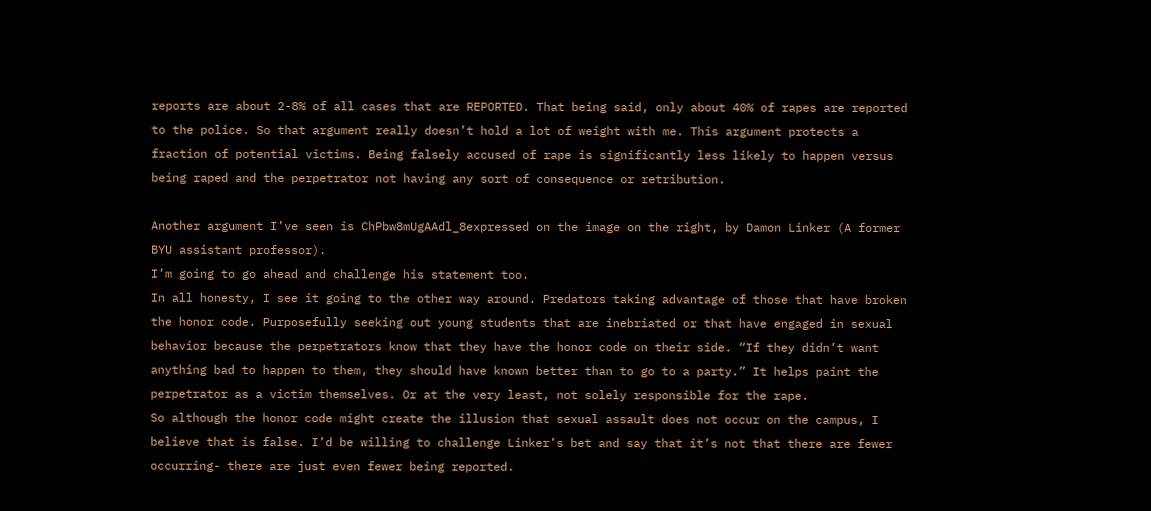reports are about 2-8% of all cases that are REPORTED. That being said, only about 40% of rapes are reported to the police. So that argument really doesn’t hold a lot of weight with me. This argument protects a fraction of potential victims. Being falsely accused of rape is significantly less likely to happen versus being raped and the perpetrator not having any sort of consequence or retribution.

Another argument I’ve seen is ChPbw8mUgAAdl_8expressed on the image on the right, by Damon Linker (A former BYU assistant professor).
I’m going to go ahead and challenge his statement too.
In all honesty, I see it going to the other way around. Predators taking advantage of those that have broken the honor code. Purposefully seeking out young students that are inebriated or that have engaged in sexual behavior because the perpetrators know that they have the honor code on their side. “If they didn’t want anything bad to happen to them, they should have known better than to go to a party.” It helps paint the perpetrator as a victim themselves. Or at the very least, not solely responsible for the rape.
So although the honor code might create the illusion that sexual assault does not occur on the campus, I believe that is false. I’d be willing to challenge Linker’s bet and say that it’s not that there are fewer occurring- there are just even fewer being reported.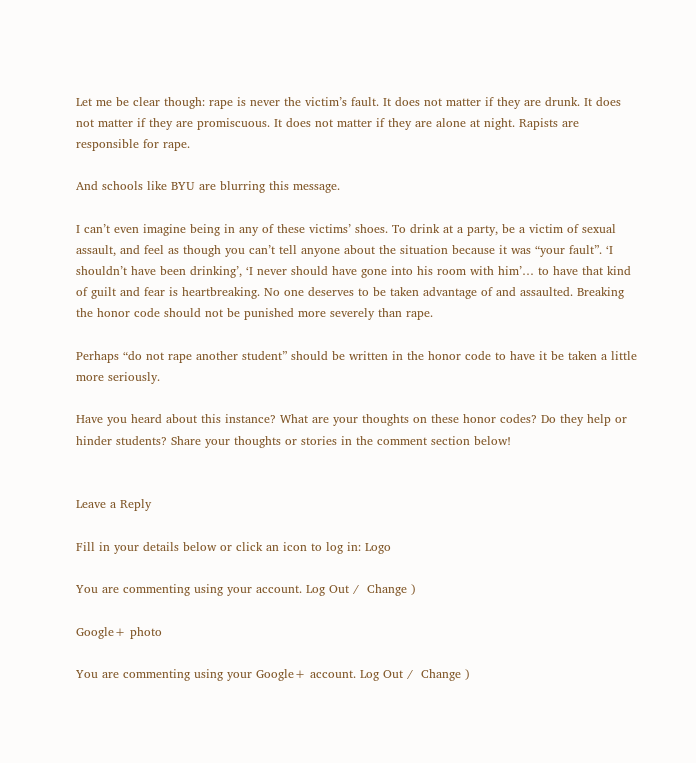Let me be clear though: rape is never the victim’s fault. It does not matter if they are drunk. It does not matter if they are promiscuous. It does not matter if they are alone at night. Rapists are responsible for rape.

And schools like BYU are blurring this message.

I can’t even imagine being in any of these victims’ shoes. To drink at a party, be a victim of sexual assault, and feel as though you can’t tell anyone about the situation because it was “your fault”. ‘I shouldn’t have been drinking’, ‘I never should have gone into his room with him’… to have that kind of guilt and fear is heartbreaking. No one deserves to be taken advantage of and assaulted. Breaking the honor code should not be punished more severely than rape.

Perhaps “do not rape another student” should be written in the honor code to have it be taken a little more seriously.

Have you heard about this instance? What are your thoughts on these honor codes? Do they help or hinder students? Share your thoughts or stories in the comment section below!


Leave a Reply

Fill in your details below or click an icon to log in: Logo

You are commenting using your account. Log Out /  Change )

Google+ photo

You are commenting using your Google+ account. Log Out /  Change )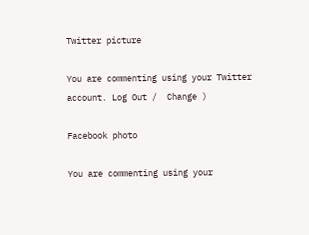Twitter picture

You are commenting using your Twitter account. Log Out /  Change )

Facebook photo

You are commenting using your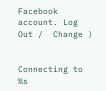Facebook account. Log Out /  Change )


Connecting to %s